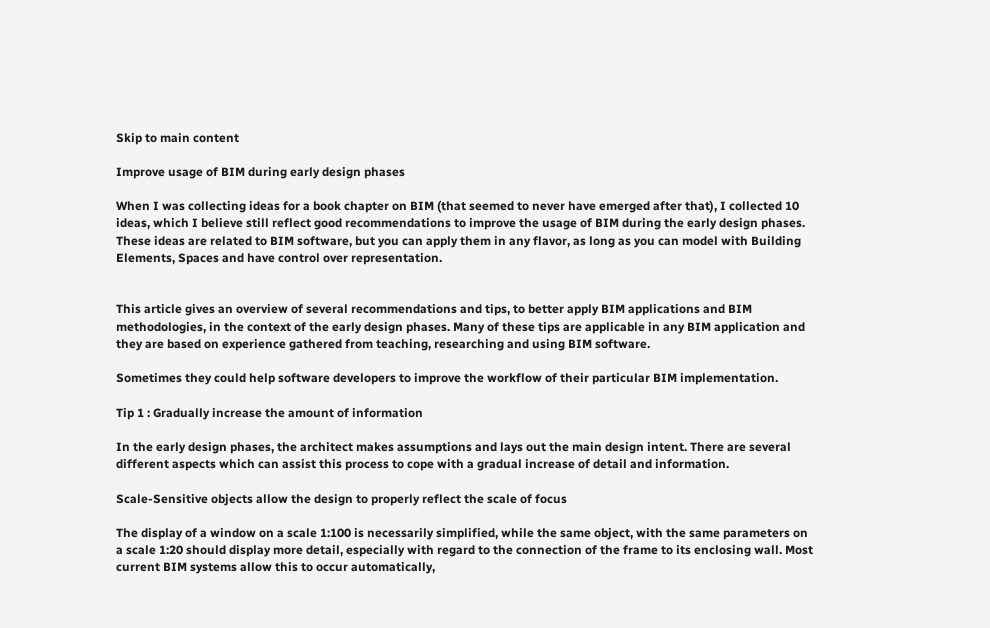Skip to main content

Improve usage of BIM during early design phases

When I was collecting ideas for a book chapter on BIM (that seemed to never have emerged after that), I collected 10 ideas, which I believe still reflect good recommendations to improve the usage of BIM during the early design phases. These ideas are related to BIM software, but you can apply them in any flavor, as long as you can model with Building Elements, Spaces and have control over representation.


This article gives an overview of several recommendations and tips, to better apply BIM applications and BIM methodologies, in the context of the early design phases. Many of these tips are applicable in any BIM application and they are based on experience gathered from teaching, researching and using BIM software.

Sometimes they could help software developers to improve the workflow of their particular BIM implementation.

Tip 1 : Gradually increase the amount of information

In the early design phases, the architect makes assumptions and lays out the main design intent. There are several different aspects which can assist this process to cope with a gradual increase of detail and information.

Scale-Sensitive objects allow the design to properly reflect the scale of focus

The display of a window on a scale 1:100 is necessarily simplified, while the same object, with the same parameters on a scale 1:20 should display more detail, especially with regard to the connection of the frame to its enclosing wall. Most current BIM systems allow this to occur automatically,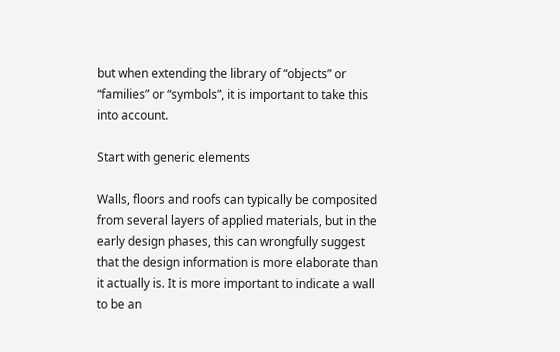but when extending the library of “objects” or “families” or “symbols”, it is important to take this into account.

Start with generic elements

Walls, floors and roofs can typically be composited from several layers of applied materials, but in the early design phases, this can wrongfully suggest that the design information is more elaborate than it actually is. It is more important to indicate a wall to be an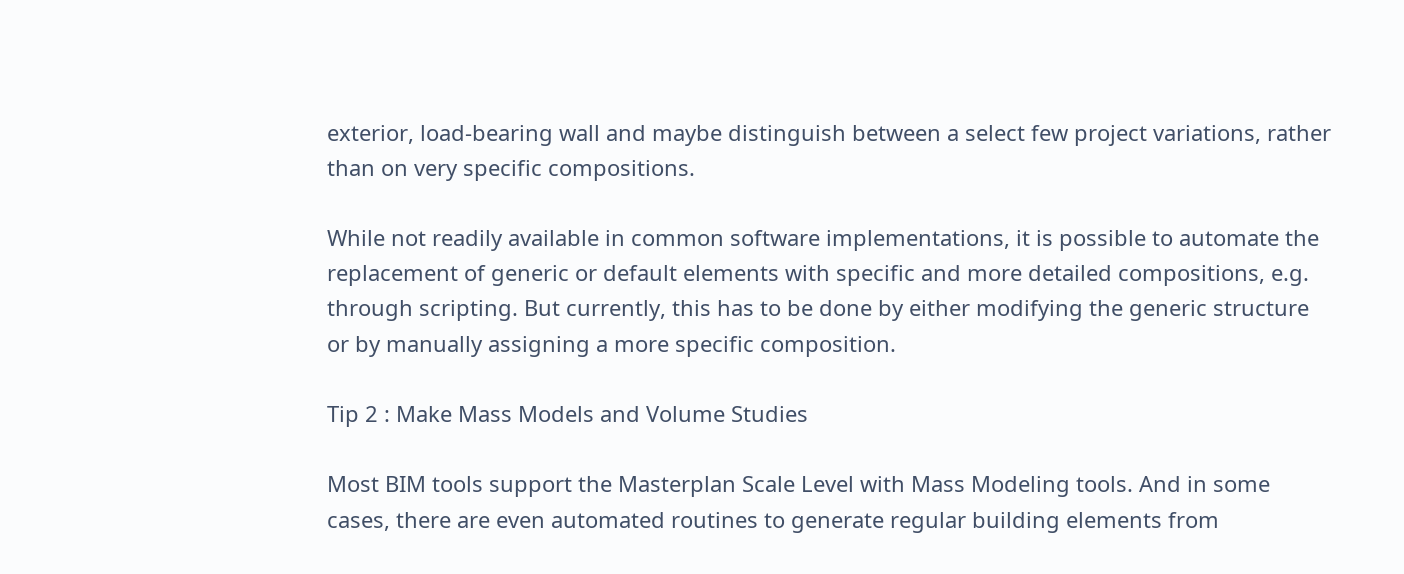exterior, load-bearing wall and maybe distinguish between a select few project variations, rather than on very specific compositions.

While not readily available in common software implementations, it is possible to automate the replacement of generic or default elements with specific and more detailed compositions, e.g. through scripting. But currently, this has to be done by either modifying the generic structure or by manually assigning a more specific composition.

Tip 2 : Make Mass Models and Volume Studies

Most BIM tools support the Masterplan Scale Level with Mass Modeling tools. And in some cases, there are even automated routines to generate regular building elements from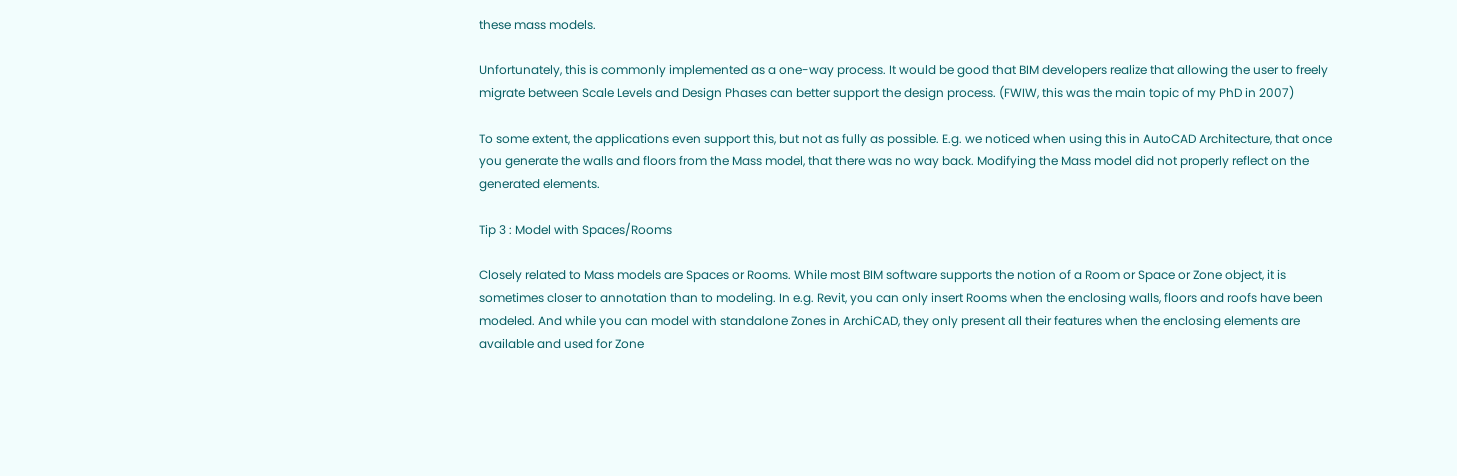these mass models.

Unfortunately, this is commonly implemented as a one-way process. It would be good that BIM developers realize that allowing the user to freely migrate between Scale Levels and Design Phases can better support the design process. (FWIW, this was the main topic of my PhD in 2007)

To some extent, the applications even support this, but not as fully as possible. E.g. we noticed when using this in AutoCAD Architecture, that once you generate the walls and floors from the Mass model, that there was no way back. Modifying the Mass model did not properly reflect on the generated elements.

Tip 3 : Model with Spaces/Rooms

Closely related to Mass models are Spaces or Rooms. While most BIM software supports the notion of a Room or Space or Zone object, it is sometimes closer to annotation than to modeling. In e.g. Revit, you can only insert Rooms when the enclosing walls, floors and roofs have been modeled. And while you can model with standalone Zones in ArchiCAD, they only present all their features when the enclosing elements are available and used for Zone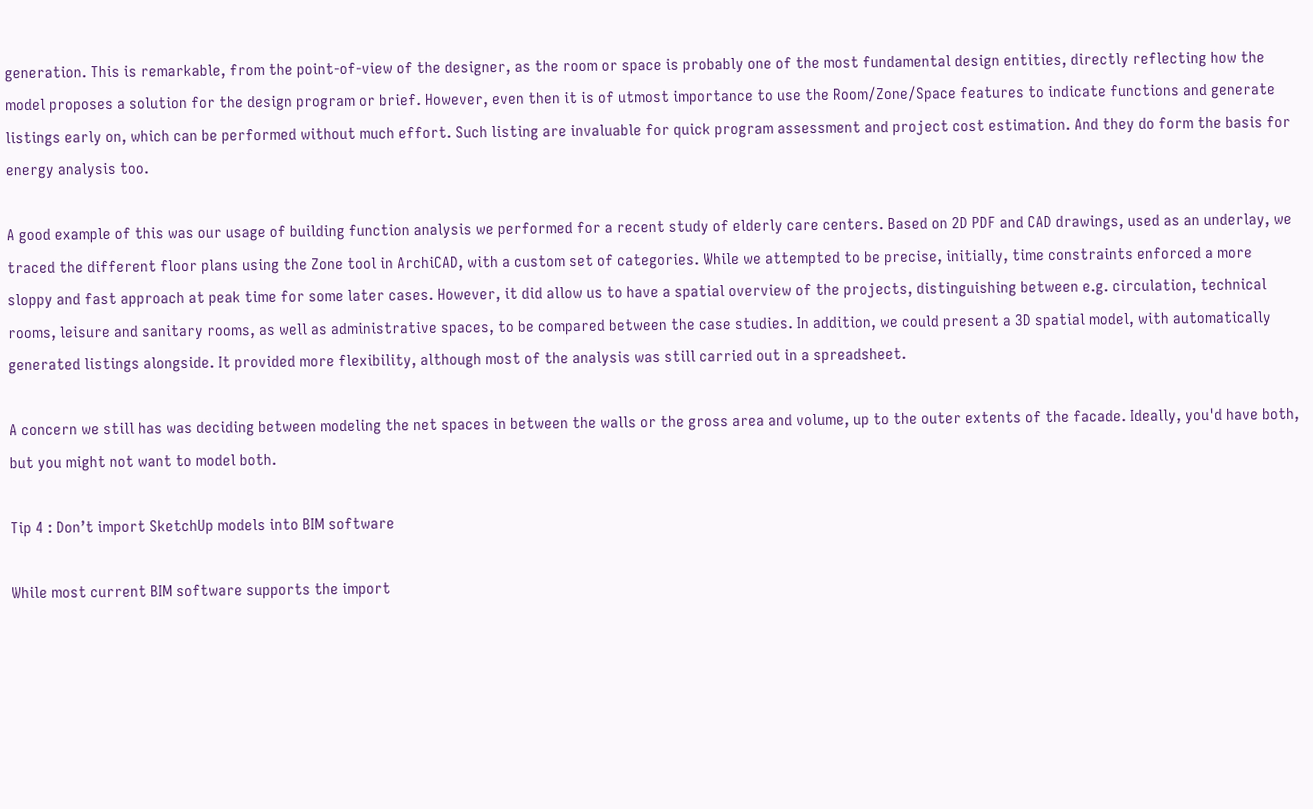generation. This is remarkable, from the point-of-view of the designer, as the room or space is probably one of the most fundamental design entities, directly reflecting how the model proposes a solution for the design program or brief. However, even then it is of utmost importance to use the Room/Zone/Space features to indicate functions and generate listings early on, which can be performed without much effort. Such listing are invaluable for quick program assessment and project cost estimation. And they do form the basis for energy analysis too.

A good example of this was our usage of building function analysis we performed for a recent study of elderly care centers. Based on 2D PDF and CAD drawings, used as an underlay, we traced the different floor plans using the Zone tool in ArchiCAD, with a custom set of categories. While we attempted to be precise, initially, time constraints enforced a more sloppy and fast approach at peak time for some later cases. However, it did allow us to have a spatial overview of the projects, distinguishing between e.g. circulation, technical rooms, leisure and sanitary rooms, as well as administrative spaces, to be compared between the case studies. In addition, we could present a 3D spatial model, with automatically generated listings alongside. It provided more flexibility, although most of the analysis was still carried out in a spreadsheet.

A concern we still has was deciding between modeling the net spaces in between the walls or the gross area and volume, up to the outer extents of the facade. Ideally, you'd have both, but you might not want to model both.

Tip 4 : Don’t import SketchUp models into BIM software

While most current BIM software supports the import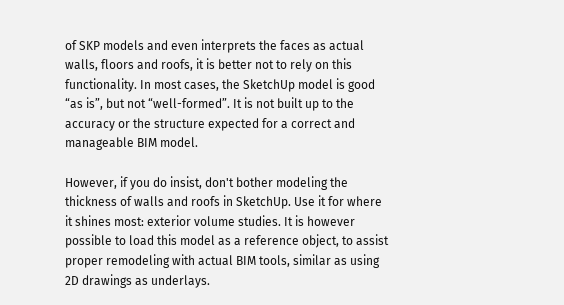of SKP models and even interprets the faces as actual walls, floors and roofs, it is better not to rely on this functionality. In most cases, the SketchUp model is good “as is”, but not “well-formed”. It is not built up to the accuracy or the structure expected for a correct and manageable BIM model.

However, if you do insist, don't bother modeling the thickness of walls and roofs in SketchUp. Use it for where it shines most: exterior volume studies. It is however possible to load this model as a reference object, to assist proper remodeling with actual BIM tools, similar as using 2D drawings as underlays.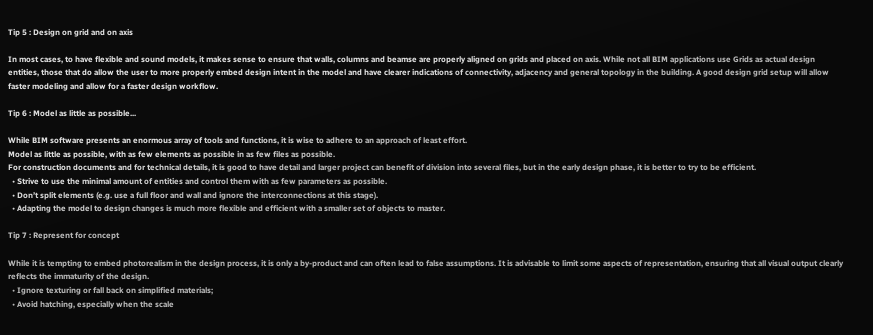Tip 5 : Design on grid and on axis

In most cases, to have flexible and sound models, it makes sense to ensure that walls, columns and beamse are properly aligned on grids and placed on axis. While not all BIM applications use Grids as actual design entities, those that do allow the user to more properly embed design intent in the model and have clearer indications of connectivity, adjacency and general topology in the building. A good design grid setup will allow faster modeling and allow for a faster design workflow.

Tip 6 : Model as little as possible...

While BIM software presents an enormous array of tools and functions, it is wise to adhere to an approach of least effort.
Model as little as possible, with as few elements as possible in as few files as possible.
For construction documents and for technical details, it is good to have detail and larger project can benefit of division into several files, but in the early design phase, it is better to try to be efficient.
  • Strive to use the minimal amount of entities and control them with as few parameters as possible.
  • Don’t split elements (e.g. use a full floor and wall and ignore the interconnections at this stage).
  • Adapting the model to design changes is much more flexible and efficient with a smaller set of objects to master.

Tip 7 : Represent for concept

While it is tempting to embed photorealism in the design process, it is only a by-product and can often lead to false assumptions. It is advisable to limit some aspects of representation, ensuring that all visual output clearly reflects the immaturity of the design.
  • Ignore texturing or fall back on simplified materials;
  • Avoid hatching, especially when the scale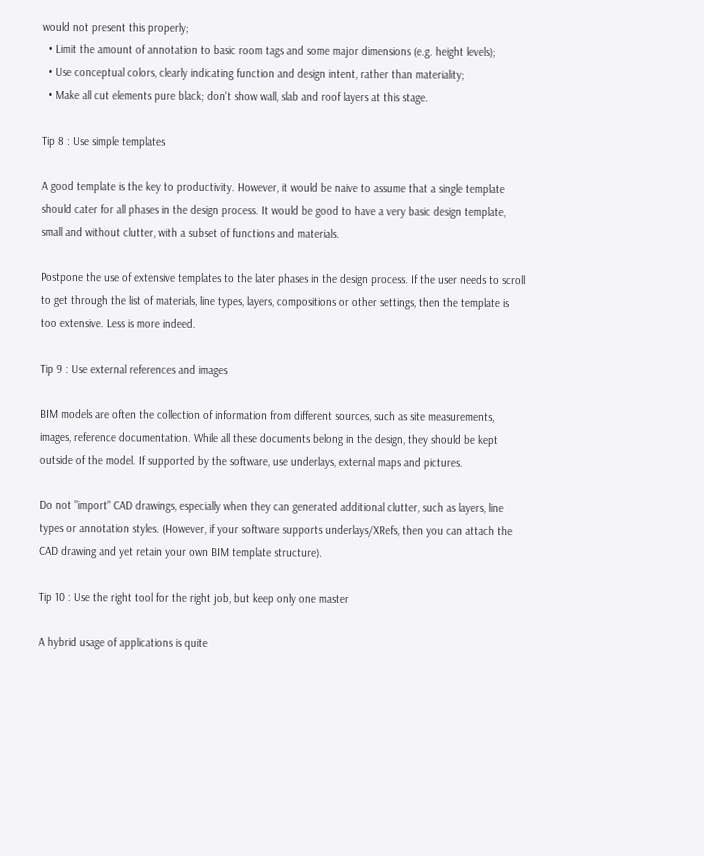would not present this properly;
  • Limit the amount of annotation to basic room tags and some major dimensions (e.g. height levels);
  • Use conceptual colors, clearly indicating function and design intent, rather than materiality;
  • Make all cut elements pure black; don't show wall, slab and roof layers at this stage.

Tip 8 : Use simple templates

A good template is the key to productivity. However, it would be naive to assume that a single template should cater for all phases in the design process. It would be good to have a very basic design template, small and without clutter, with a subset of functions and materials.

Postpone the use of extensive templates to the later phases in the design process. If the user needs to scroll to get through the list of materials, line types, layers, compositions or other settings, then the template is too extensive. Less is more indeed.

Tip 9 : Use external references and images

BIM models are often the collection of information from different sources, such as site measurements, images, reference documentation. While all these documents belong in the design, they should be kept outside of the model. If supported by the software, use underlays, external maps and pictures.

Do not "import" CAD drawings, especially when they can generated additional clutter, such as layers, line types or annotation styles. (However, if your software supports underlays/XRefs, then you can attach the CAD drawing and yet retain your own BIM template structure).

Tip 10 : Use the right tool for the right job, but keep only one master

A hybrid usage of applications is quite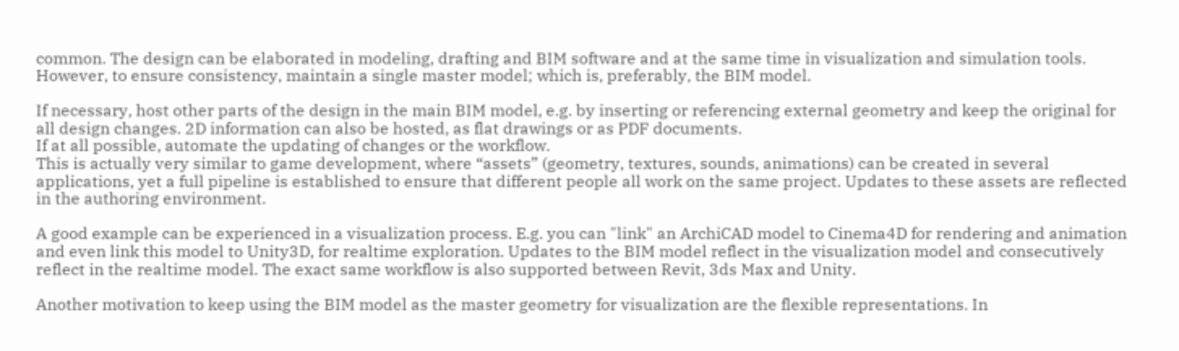common. The design can be elaborated in modeling, drafting and BIM software and at the same time in visualization and simulation tools. However, to ensure consistency, maintain a single master model; which is, preferably, the BIM model.

If necessary, host other parts of the design in the main BIM model, e.g. by inserting or referencing external geometry and keep the original for all design changes. 2D information can also be hosted, as flat drawings or as PDF documents.
If at all possible, automate the updating of changes or the workflow.
This is actually very similar to game development, where “assets” (geometry, textures, sounds, animations) can be created in several applications, yet a full pipeline is established to ensure that different people all work on the same project. Updates to these assets are reflected in the authoring environment.

A good example can be experienced in a visualization process. E.g. you can "link" an ArchiCAD model to Cinema4D for rendering and animation and even link this model to Unity3D, for realtime exploration. Updates to the BIM model reflect in the visualization model and consecutively reflect in the realtime model. The exact same workflow is also supported between Revit, 3ds Max and Unity.

Another motivation to keep using the BIM model as the master geometry for visualization are the flexible representations. In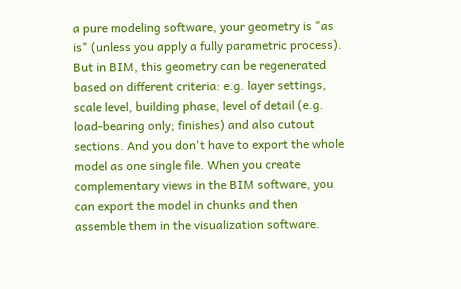a pure modeling software, your geometry is "as is" (unless you apply a fully parametric process). But in BIM, this geometry can be regenerated based on different criteria: e.g. layer settings, scale level, building phase, level of detail (e.g. load-bearing only; finishes) and also cutout sections. And you don't have to export the whole model as one single file. When you create complementary views in the BIM software, you can export the model in chunks and then assemble them in the visualization software.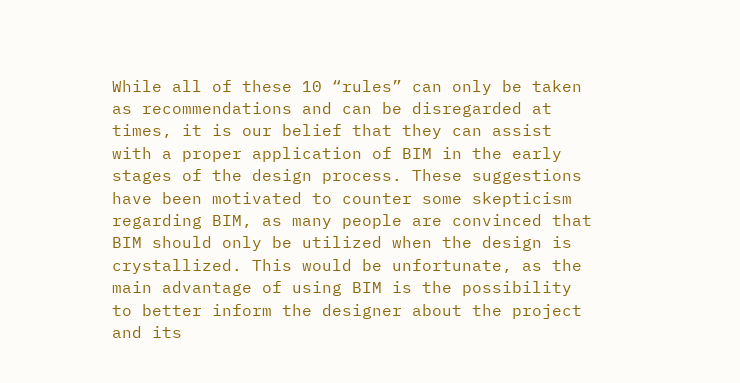While all of these 10 “rules” can only be taken as recommendations and can be disregarded at times, it is our belief that they can assist with a proper application of BIM in the early stages of the design process. These suggestions have been motivated to counter some skepticism regarding BIM, as many people are convinced that BIM should only be utilized when the design is crystallized. This would be unfortunate, as the main advantage of using BIM is the possibility to better inform the designer about the project and its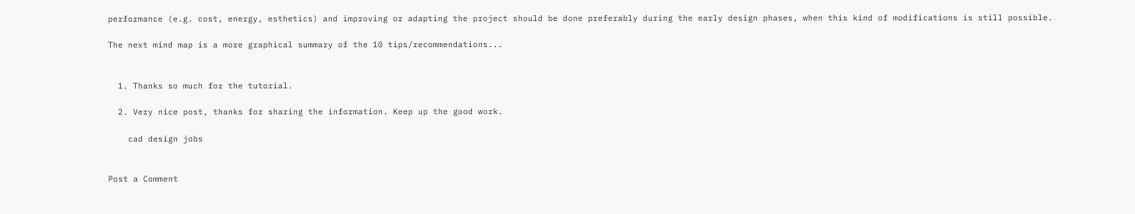performance (e.g. cost, energy, esthetics) and improving or adapting the project should be done preferably during the early design phases, when this kind of modifications is still possible.

The next mind map is a more graphical summary of the 10 tips/recommendations...


  1. Thanks so much for the tutorial.

  2. Very nice post, thanks for sharing the information. Keep up the good work.

    cad design jobs


Post a Comment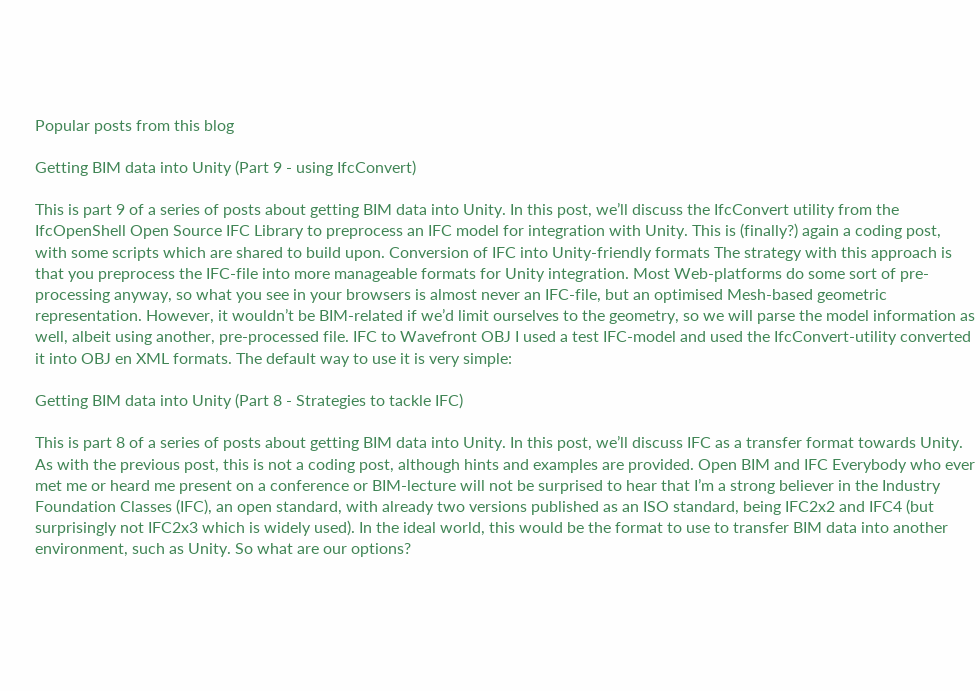Popular posts from this blog

Getting BIM data into Unity (Part 9 - using IfcConvert)

This is part 9 of a series of posts about getting BIM data into Unity. In this post, we’ll discuss the IfcConvert utility from the IfcOpenShell Open Source IFC Library to preprocess an IFC model for integration with Unity. This is (finally?) again a coding post, with some scripts which are shared to build upon. Conversion of IFC into Unity-friendly formats The strategy with this approach is that you preprocess the IFC-file into more manageable formats for Unity integration. Most Web-platforms do some sort of pre-processing anyway, so what you see in your browsers is almost never an IFC-file, but an optimised Mesh-based geometric representation. However, it wouldn’t be BIM-related if we’d limit ourselves to the geometry, so we will parse the model information as well, albeit using another, pre-processed file. IFC to Wavefront OBJ I used a test IFC-model and used the IfcConvert-utility converted it into OBJ en XML formats. The default way to use it is very simple:

Getting BIM data into Unity (Part 8 - Strategies to tackle IFC)

This is part 8 of a series of posts about getting BIM data into Unity. In this post, we’ll discuss IFC as a transfer format towards Unity. As with the previous post, this is not a coding post, although hints and examples are provided. Open BIM and IFC Everybody who ever met me or heard me present on a conference or BIM-lecture will not be surprised to hear that I’m a strong believer in the Industry Foundation Classes (IFC), an open standard, with already two versions published as an ISO standard, being IFC2x2 and IFC4 (but surprisingly not IFC2x3 which is widely used). In the ideal world, this would be the format to use to transfer BIM data into another environment, such as Unity. So what are our options?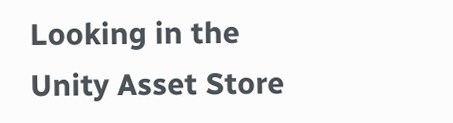Looking in the Unity Asset Store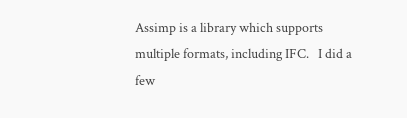Assimp is a library which supports multiple formats, including IFC.   I did a few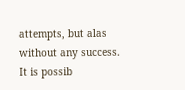attempts, but alas without any success. It is possib